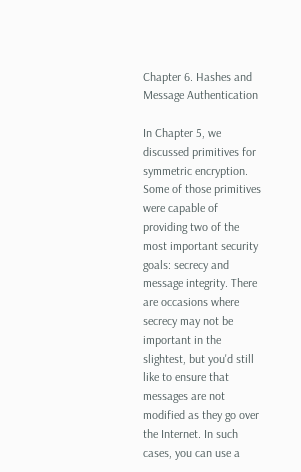Chapter 6. Hashes and Message Authentication

In Chapter 5, we discussed primitives for symmetric encryption. Some of those primitives were capable of providing two of the most important security goals: secrecy and message integrity. There are occasions where secrecy may not be important in the slightest, but you'd still like to ensure that messages are not modified as they go over the Internet. In such cases, you can use a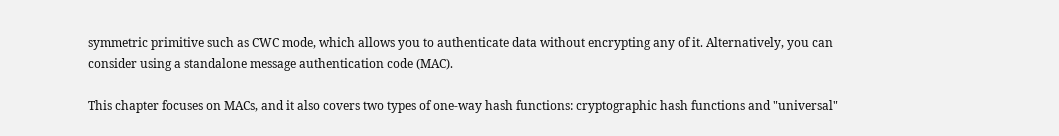symmetric primitive such as CWC mode, which allows you to authenticate data without encrypting any of it. Alternatively, you can consider using a standalone message authentication code (MAC).

This chapter focuses on MACs, and it also covers two types of one-way hash functions: cryptographic hash functions and "universal"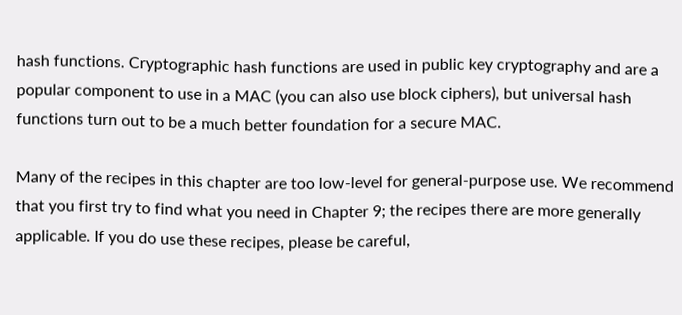hash functions. Cryptographic hash functions are used in public key cryptography and are a popular component to use in a MAC (you can also use block ciphers), but universal hash functions turn out to be a much better foundation for a secure MAC.

Many of the recipes in this chapter are too low-level for general-purpose use. We recommend that you first try to find what you need in Chapter 9; the recipes there are more generally applicable. If you do use these recipes, please be careful,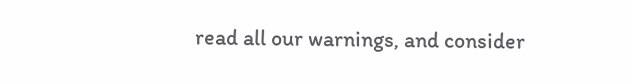read all our warnings, and consider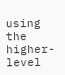using the higher-level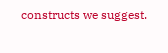constructs we suggest.